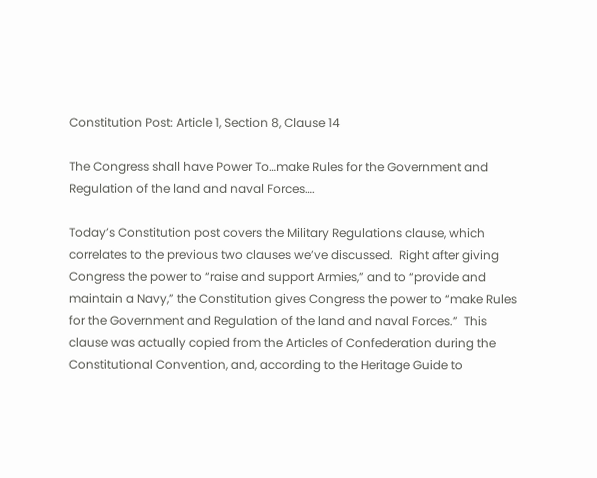Constitution Post: Article 1, Section 8, Clause 14

The Congress shall have Power To…make Rules for the Government and Regulation of the land and naval Forces….

Today’s Constitution post covers the Military Regulations clause, which correlates to the previous two clauses we’ve discussed.  Right after giving Congress the power to “raise and support Armies,” and to “provide and maintain a Navy,” the Constitution gives Congress the power to “make Rules for the Government and Regulation of the land and naval Forces.”  This clause was actually copied from the Articles of Confederation during the Constitutional Convention, and, according to the Heritage Guide to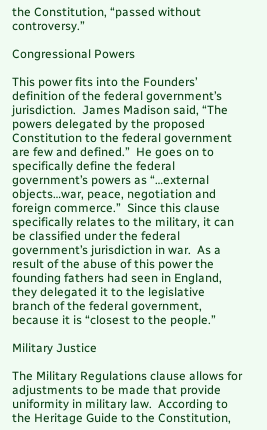the Constitution, “passed without controversy.”

Congressional Powers

This power fits into the Founders’ definition of the federal government’s jurisdiction.  James Madison said, “The powers delegated by the proposed Constitution to the federal government are few and defined.”  He goes on to specifically define the federal government’s powers as “…external objects…war, peace, negotiation and foreign commerce.”  Since this clause specifically relates to the military, it can be classified under the federal government’s jurisdiction in war.  As a result of the abuse of this power the founding fathers had seen in England, they delegated it to the legislative branch of the federal government, because it is “closest to the people.”

Military Justice

The Military Regulations clause allows for adjustments to be made that provide uniformity in military law.  According to the Heritage Guide to the Constitution,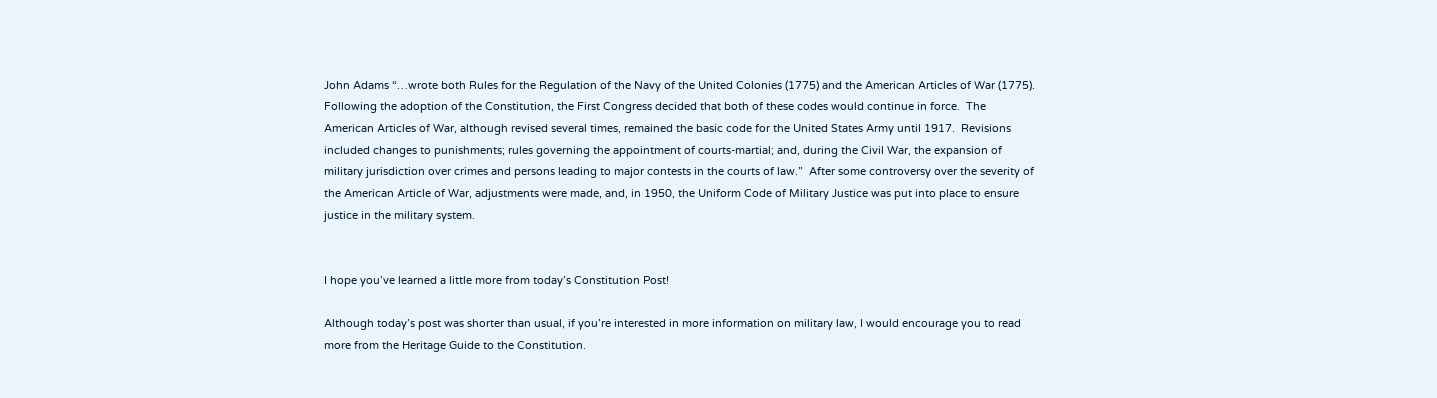John Adams “…wrote both Rules for the Regulation of the Navy of the United Colonies (1775) and the American Articles of War (1775).  Following the adoption of the Constitution, the First Congress decided that both of these codes would continue in force.  The American Articles of War, although revised several times, remained the basic code for the United States Army until 1917.  Revisions included changes to punishments; rules governing the appointment of courts-martial; and, during the Civil War, the expansion of military jurisdiction over crimes and persons leading to major contests in the courts of law.”  After some controversy over the severity of the American Article of War, adjustments were made, and, in 1950, the Uniform Code of Military Justice was put into place to ensure justice in the military system.


I hope you’ve learned a little more from today’s Constitution Post!

Although today’s post was shorter than usual, if you’re interested in more information on military law, I would encourage you to read more from the Heritage Guide to the Constitution.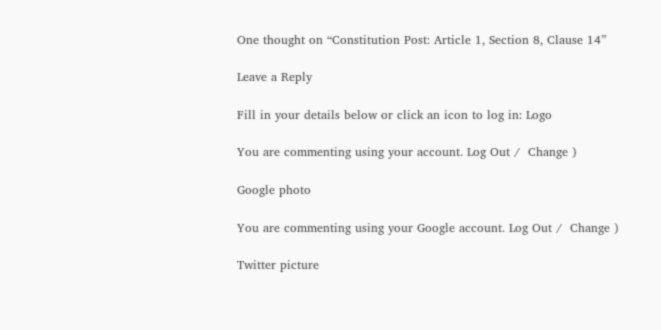One thought on “Constitution Post: Article 1, Section 8, Clause 14”

Leave a Reply

Fill in your details below or click an icon to log in: Logo

You are commenting using your account. Log Out /  Change )

Google photo

You are commenting using your Google account. Log Out /  Change )

Twitter picture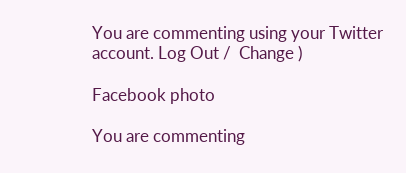You are commenting using your Twitter account. Log Out /  Change )

Facebook photo

You are commenting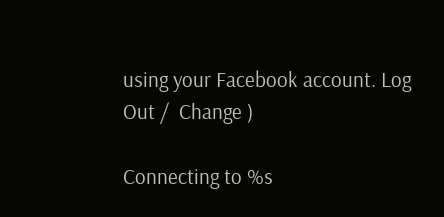using your Facebook account. Log Out /  Change )

Connecting to %s